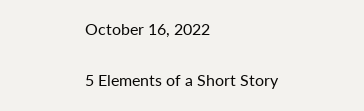October 16, 2022

5 Elements of a Short Story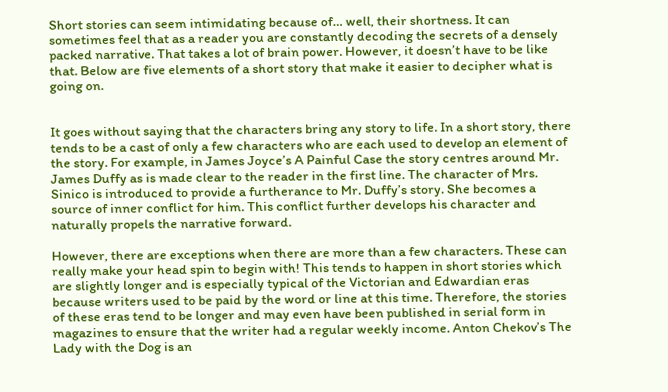Short stories can seem intimidating because of… well, their shortness. It can sometimes feel that as a reader you are constantly decoding the secrets of a densely packed narrative. That takes a lot of brain power. However, it doesn’t have to be like that. Below are five elements of a short story that make it easier to decipher what is going on.


It goes without saying that the characters bring any story to life. In a short story, there tends to be a cast of only a few characters who are each used to develop an element of the story. For example, in James Joyce’s A Painful Case the story centres around Mr. James Duffy as is made clear to the reader in the first line. The character of Mrs. Sinico is introduced to provide a furtherance to Mr. Duffy’s story. She becomes a source of inner conflict for him. This conflict further develops his character and naturally propels the narrative forward.

However, there are exceptions when there are more than a few characters. These can really make your head spin to begin with! This tends to happen in short stories which are slightly longer and is especially typical of the Victorian and Edwardian eras because writers used to be paid by the word or line at this time. Therefore, the stories of these eras tend to be longer and may even have been published in serial form in magazines to ensure that the writer had a regular weekly income. Anton Chekov’s The Lady with the Dog is an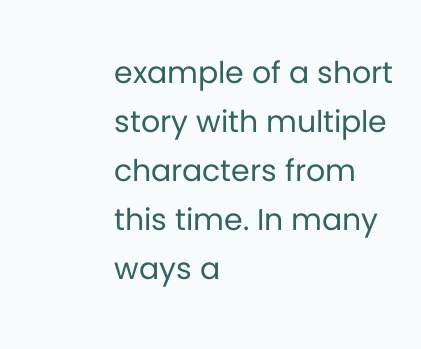example of a short story with multiple characters from this time. In many ways a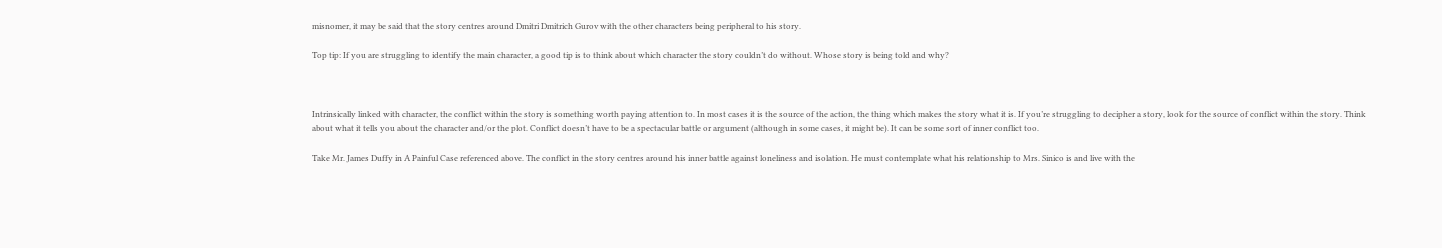misnomer, it may be said that the story centres around Dmitri Dmitrich Gurov with the other characters being peripheral to his story.

Top tip: If you are struggling to identify the main character, a good tip is to think about which character the story couldn’t do without. Whose story is being told and why?



Intrinsically linked with character, the conflict within the story is something worth paying attention to. In most cases it is the source of the action, the thing which makes the story what it is. If you’re struggling to decipher a story, look for the source of conflict within the story. Think about what it tells you about the character and/or the plot. Conflict doesn’t have to be a spectacular battle or argument (although in some cases, it might be). It can be some sort of inner conflict too.

Take Mr. James Duffy in A Painful Case referenced above. The conflict in the story centres around his inner battle against loneliness and isolation. He must contemplate what his relationship to Mrs. Sinico is and live with the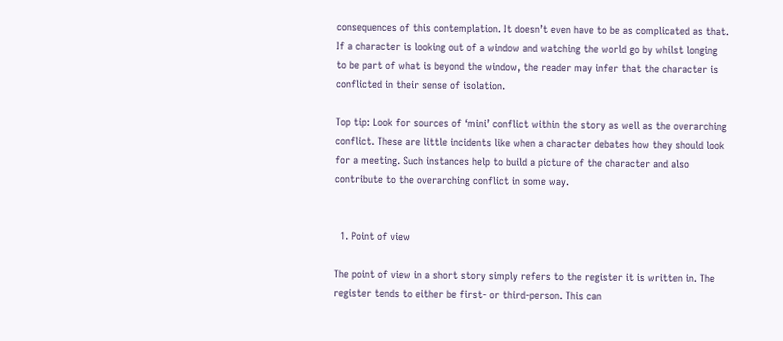consequences of this contemplation. It doesn’t even have to be as complicated as that. If a character is looking out of a window and watching the world go by whilst longing to be part of what is beyond the window, the reader may infer that the character is conflicted in their sense of isolation.

Top tip: Look for sources of ‘mini’ conflict within the story as well as the overarching conflict. These are little incidents like when a character debates how they should look for a meeting. Such instances help to build a picture of the character and also contribute to the overarching conflict in some way.


  1. Point of view

The point of view in a short story simply refers to the register it is written in. The register tends to either be first- or third-person. This can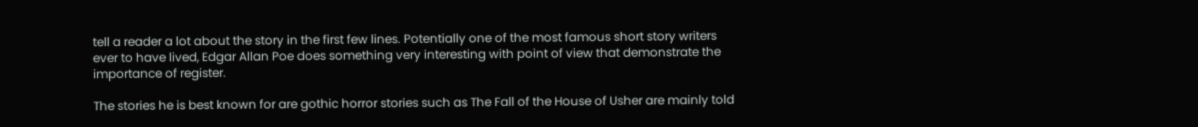tell a reader a lot about the story in the first few lines. Potentially one of the most famous short story writers ever to have lived, Edgar Allan Poe does something very interesting with point of view that demonstrate the importance of register.

The stories he is best known for are gothic horror stories such as The Fall of the House of Usher are mainly told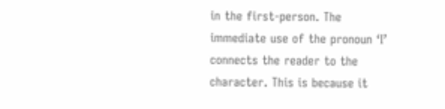in the first-person. The immediate use of the pronoun ‘I’ connects the reader to the character. This is because it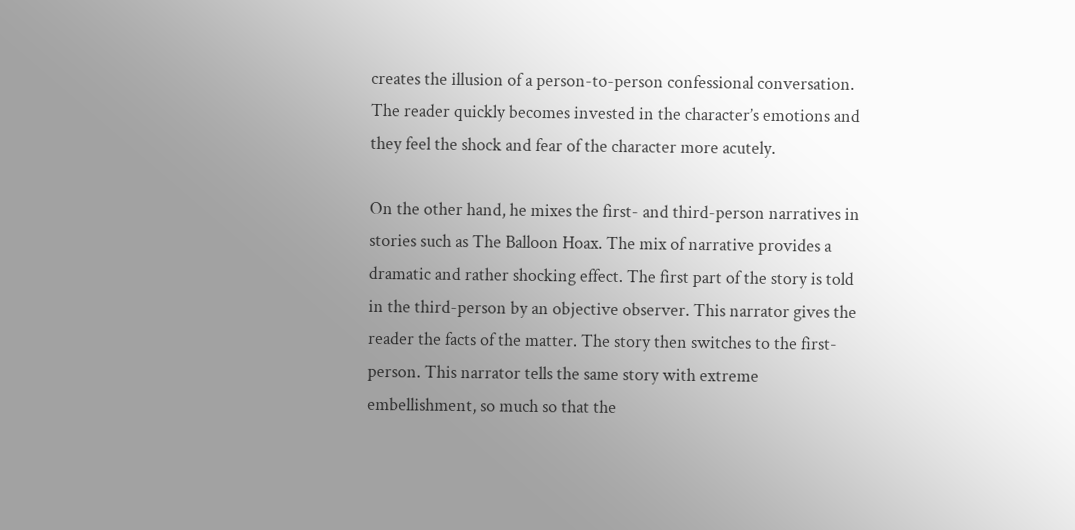creates the illusion of a person-to-person confessional conversation. The reader quickly becomes invested in the character’s emotions and they feel the shock and fear of the character more acutely.

On the other hand, he mixes the first- and third-person narratives in stories such as The Balloon Hoax. The mix of narrative provides a dramatic and rather shocking effect. The first part of the story is told in the third-person by an objective observer. This narrator gives the reader the facts of the matter. The story then switches to the first-person. This narrator tells the same story with extreme embellishment, so much so that the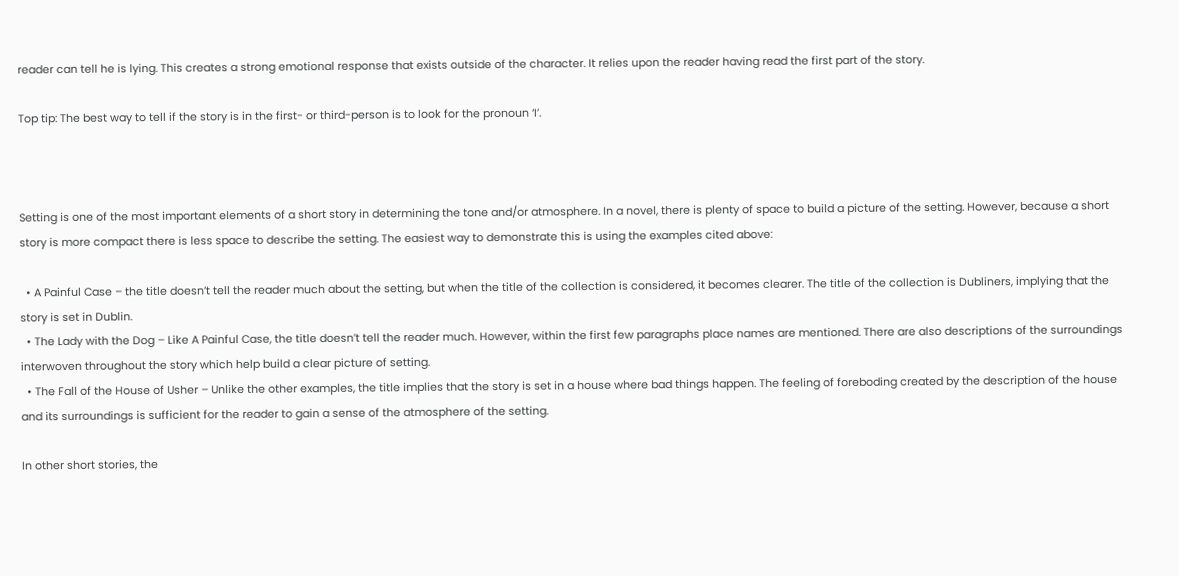reader can tell he is lying. This creates a strong emotional response that exists outside of the character. It relies upon the reader having read the first part of the story.

Top tip: The best way to tell if the story is in the first- or third-person is to look for the pronoun ‘I’.



Setting is one of the most important elements of a short story in determining the tone and/or atmosphere. In a novel, there is plenty of space to build a picture of the setting. However, because a short story is more compact there is less space to describe the setting. The easiest way to demonstrate this is using the examples cited above:

  • A Painful Case – the title doesn’t tell the reader much about the setting, but when the title of the collection is considered, it becomes clearer. The title of the collection is Dubliners, implying that the story is set in Dublin.
  • The Lady with the Dog – Like A Painful Case, the title doesn’t tell the reader much. However, within the first few paragraphs place names are mentioned. There are also descriptions of the surroundings interwoven throughout the story which help build a clear picture of setting.
  • The Fall of the House of Usher – Unlike the other examples, the title implies that the story is set in a house where bad things happen. The feeling of foreboding created by the description of the house and its surroundings is sufficient for the reader to gain a sense of the atmosphere of the setting.

In other short stories, the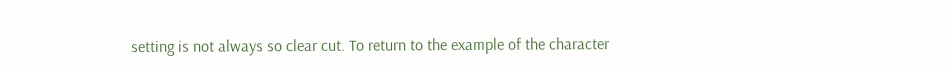setting is not always so clear cut. To return to the example of the character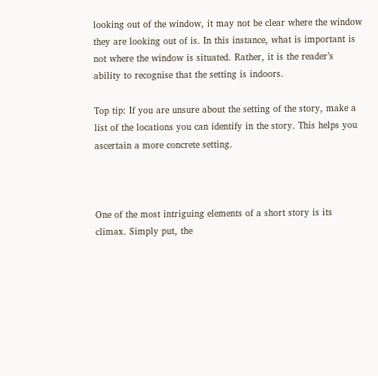looking out of the window, it may not be clear where the window they are looking out of is. In this instance, what is important is not where the window is situated. Rather, it is the reader’s ability to recognise that the setting is indoors.

Top tip: If you are unsure about the setting of the story, make a list of the locations you can identify in the story. This helps you ascertain a more concrete setting.



One of the most intriguing elements of a short story is its climax. Simply put, the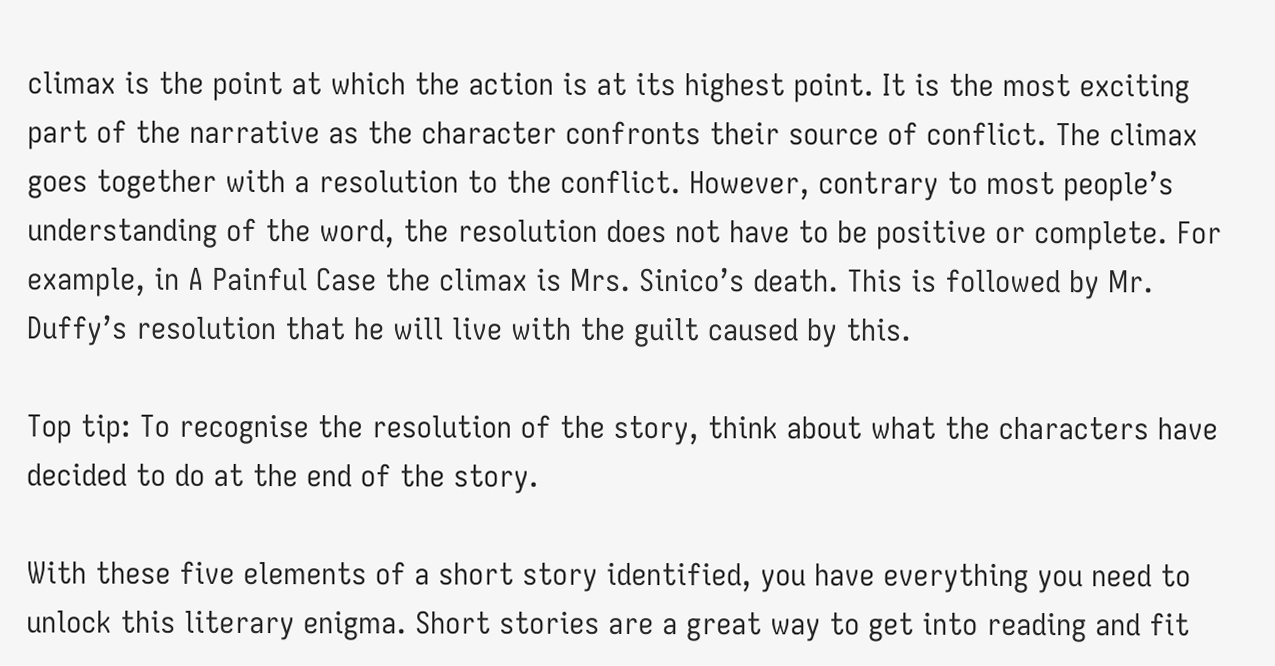climax is the point at which the action is at its highest point. It is the most exciting part of the narrative as the character confronts their source of conflict. The climax goes together with a resolution to the conflict. However, contrary to most people’s understanding of the word, the resolution does not have to be positive or complete. For example, in A Painful Case the climax is Mrs. Sinico’s death. This is followed by Mr. Duffy’s resolution that he will live with the guilt caused by this.

Top tip: To recognise the resolution of the story, think about what the characters have decided to do at the end of the story.

With these five elements of a short story identified, you have everything you need to unlock this literary enigma. Short stories are a great way to get into reading and fit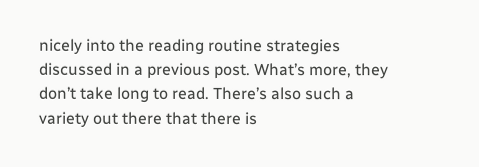nicely into the reading routine strategies discussed in a previous post. What’s more, they don’t take long to read. There’s also such a variety out there that there is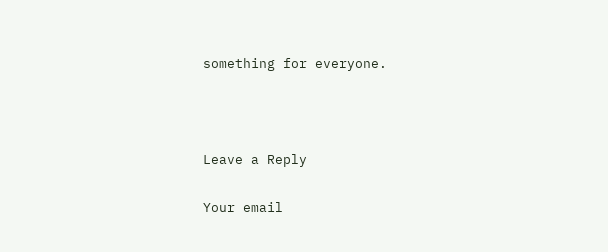something for everyone.



Leave a Reply

Your email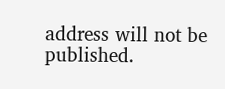address will not be published.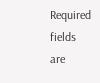Required fields are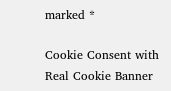marked *

Cookie Consent with Real Cookie Banner